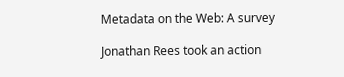Metadata on the Web: A survey

Jonathan Rees took an action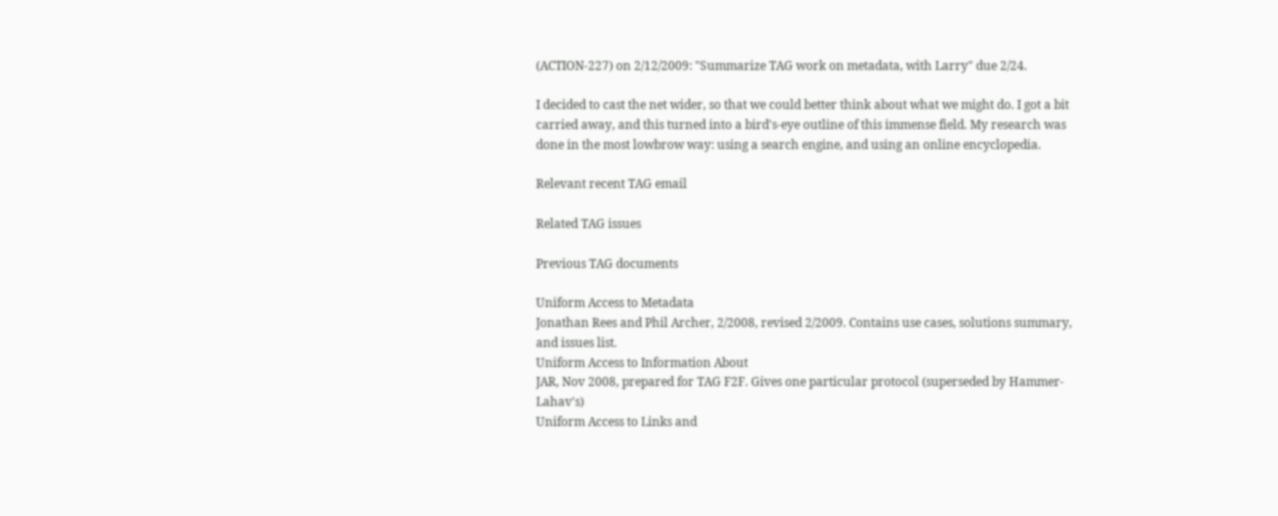(ACTION-227) on 2/12/2009: "Summarize TAG work on metadata, with Larry" due 2/24.

I decided to cast the net wider, so that we could better think about what we might do. I got a bit carried away, and this turned into a bird's-eye outline of this immense field. My research was done in the most lowbrow way: using a search engine, and using an online encyclopedia.

Relevant recent TAG email

Related TAG issues

Previous TAG documents

Uniform Access to Metadata
Jonathan Rees and Phil Archer, 2/2008, revised 2/2009. Contains use cases, solutions summary, and issues list.
Uniform Access to Information About
JAR, Nov 2008, prepared for TAG F2F. Gives one particular protocol (superseded by Hammer-Lahav's)
Uniform Access to Links and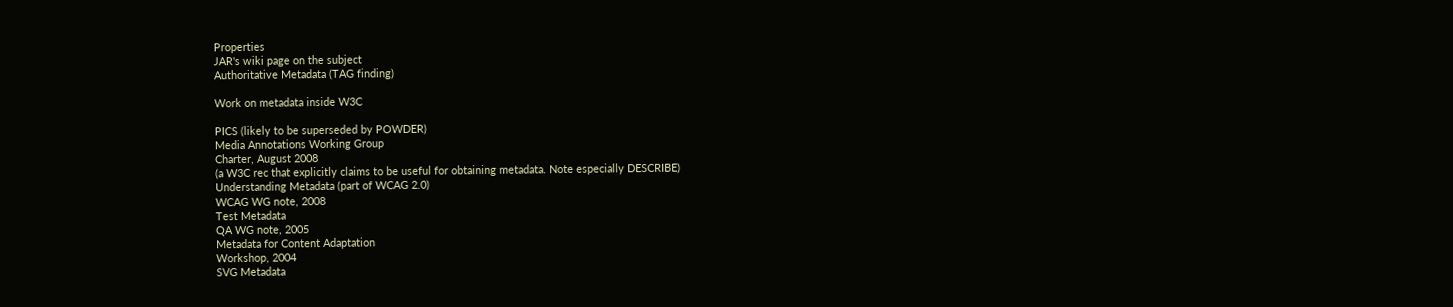Properties
JAR's wiki page on the subject
Authoritative Metadata (TAG finding)

Work on metadata inside W3C

PICS (likely to be superseded by POWDER)
Media Annotations Working Group
Charter, August 2008
(a W3C rec that explicitly claims to be useful for obtaining metadata. Note especially DESCRIBE)
Understanding Metadata (part of WCAG 2.0)
WCAG WG note, 2008
Test Metadata
QA WG note, 2005
Metadata for Content Adaptation
Workshop, 2004
SVG Metadata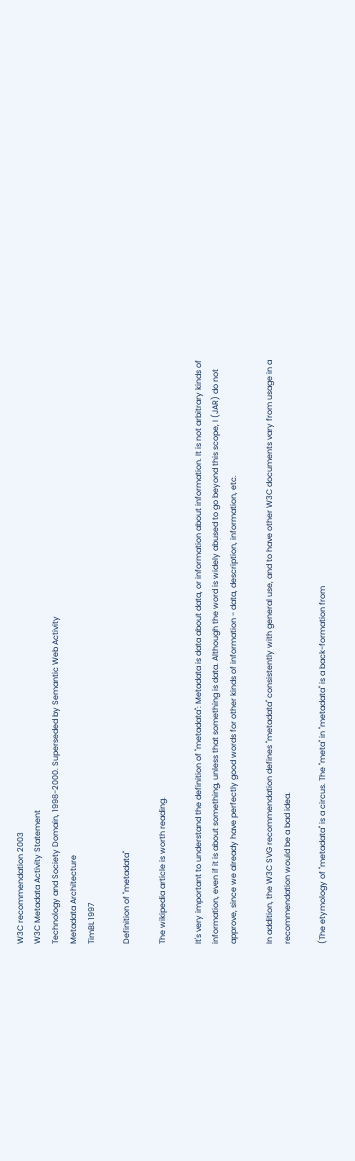W3C recommendation 2003
W3C Metadata Activity Statement
Technology and Society Domain, 1998-2000. Superseded by Semantic Web Activity
Metadata Architecture
TimBL 1997

Definition of "metadata"

The wikipedia article is worth reading.

It's very important to understand the definition of "metadata": Metadata is data about data, or information about information. It is not arbitrary kinds of information, even if it is about something, unless that something is data. Although the word is widely abused to go beyond this scope, I (JAR) do not approve, since we already have perfectly good words for other kinds of information - data, description, information, etc.

In addition, the W3C SVG recommendation defines "metadata" consistently with general use, and to have other W3C documents vary from usage in a recommendation would be a bad idea.

(The etymology of "metadata" is a circus. The "meta" in "metadata" is a back-formation from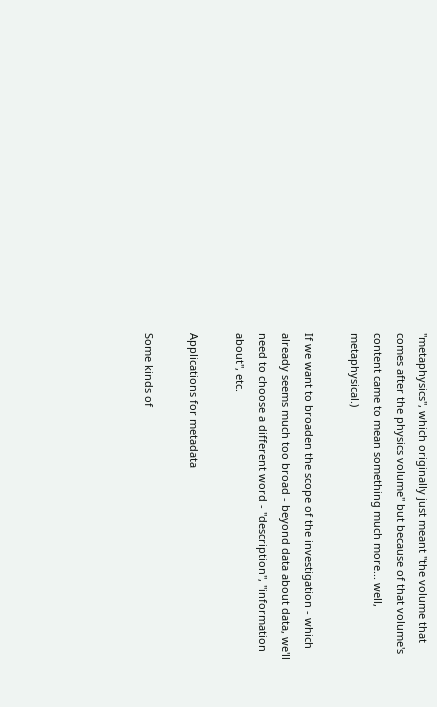"metaphysics", which originally just meant "the volume that comes after the physics volume" but because of that volume's content came to mean something much more... well, metaphysical.)

If we want to broaden the scope of the investigation - which already seems much too broad - beyond data about data, we'll need to choose a different word - "description", "information about", etc.

Applications for metadata

Some kinds of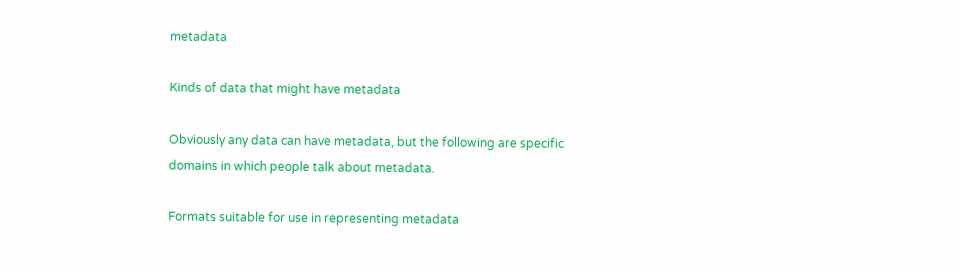metadata

Kinds of data that might have metadata

Obviously any data can have metadata, but the following are specific domains in which people talk about metadata.

Formats suitable for use in representing metadata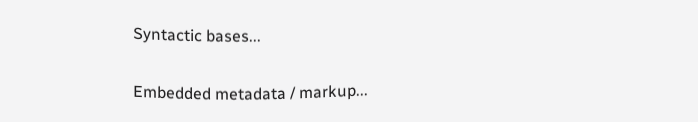Syntactic bases...

Embedded metadata / markup...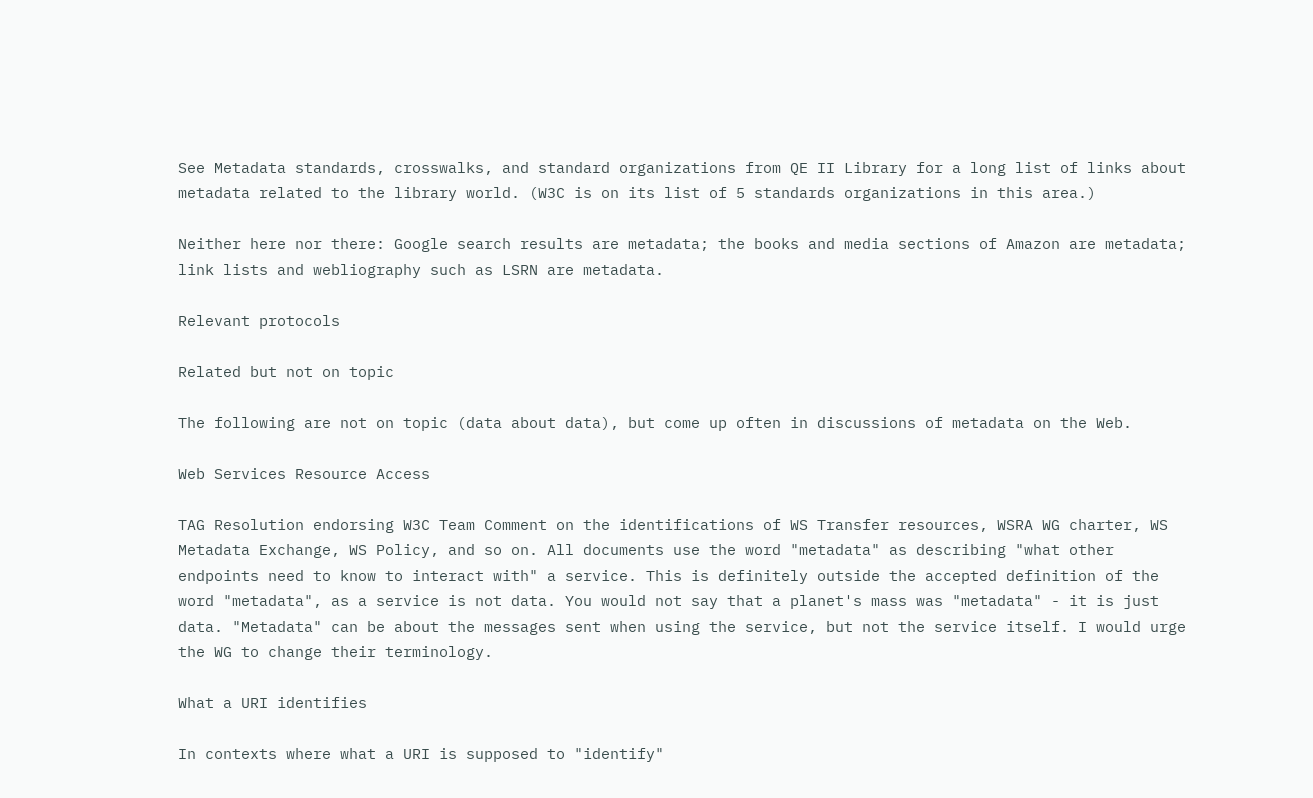See Metadata standards, crosswalks, and standard organizations from QE II Library for a long list of links about metadata related to the library world. (W3C is on its list of 5 standards organizations in this area.)

Neither here nor there: Google search results are metadata; the books and media sections of Amazon are metadata; link lists and webliography such as LSRN are metadata.

Relevant protocols

Related but not on topic

The following are not on topic (data about data), but come up often in discussions of metadata on the Web.

Web Services Resource Access

TAG Resolution endorsing W3C Team Comment on the identifications of WS Transfer resources, WSRA WG charter, WS Metadata Exchange, WS Policy, and so on. All documents use the word "metadata" as describing "what other endpoints need to know to interact with" a service. This is definitely outside the accepted definition of the word "metadata", as a service is not data. You would not say that a planet's mass was "metadata" - it is just data. "Metadata" can be about the messages sent when using the service, but not the service itself. I would urge the WG to change their terminology.

What a URI identifies

In contexts where what a URI is supposed to "identify"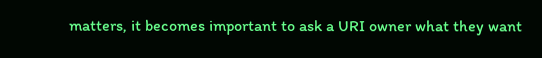matters, it becomes important to ask a URI owner what they want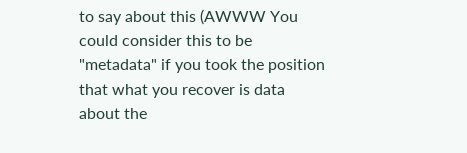to say about this (AWWW You could consider this to be "metadata" if you took the position that what you recover is data about the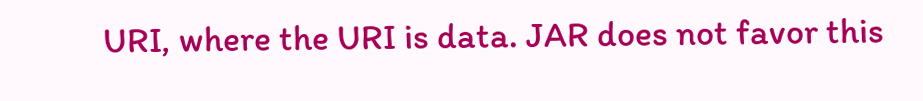URI, where the URI is data. JAR does not favor this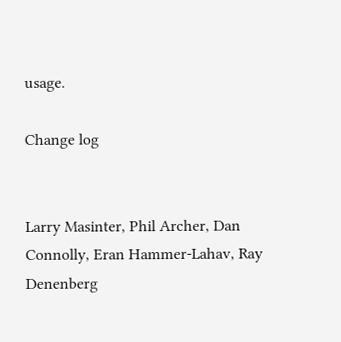usage.

Change log


Larry Masinter, Phil Archer, Dan Connolly, Eran Hammer-Lahav, Ray Denenberg